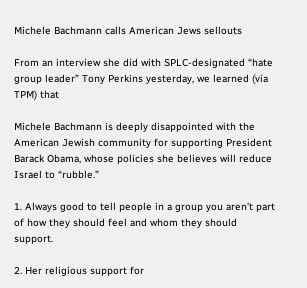Michele Bachmann calls American Jews sellouts

From an interview she did with SPLC-designated “hate group leader” Tony Perkins yesterday, we learned (via TPM) that

Michele Bachmann is deeply disappointed with the American Jewish community for supporting President Barack Obama, whose policies she believes will reduce Israel to “rubble.”

1. Always good to tell people in a group you aren’t part of how they should feel and whom they should support.

2. Her religious support for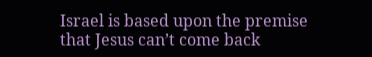Israel is based upon the premise that Jesus can’t come back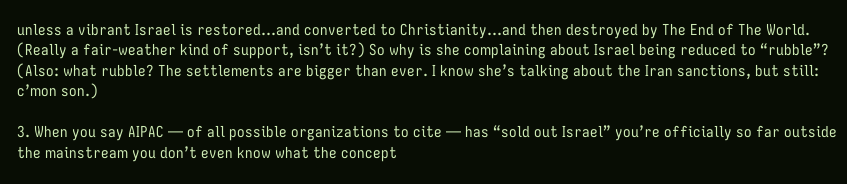unless a vibrant Israel is restored…and converted to Christianity…and then destroyed by The End of The World. (Really a fair-weather kind of support, isn’t it?) So why is she complaining about Israel being reduced to “rubble”? (Also: what rubble? The settlements are bigger than ever. I know she’s talking about the Iran sanctions, but still: c’mon son.)

3. When you say AIPAC — of all possible organizations to cite — has “sold out Israel” you’re officially so far outside the mainstream you don’t even know what the concept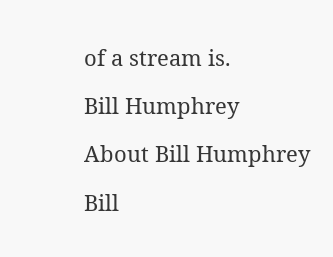of a stream is.

Bill Humphrey

About Bill Humphrey

Bill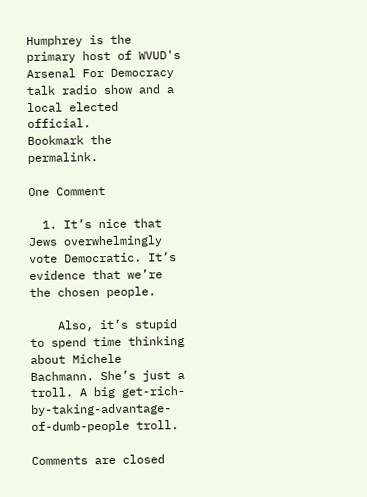Humphrey is the primary host of WVUD's Arsenal For Democracy talk radio show and a local elected official.
Bookmark the permalink.

One Comment

  1. It’s nice that Jews overwhelmingly vote Democratic. It’s evidence that we’re the chosen people.

    Also, it’s stupid to spend time thinking about Michele Bachmann. She’s just a troll. A big get-rich-by-taking-advantage-of-dumb-people troll.

Comments are closed